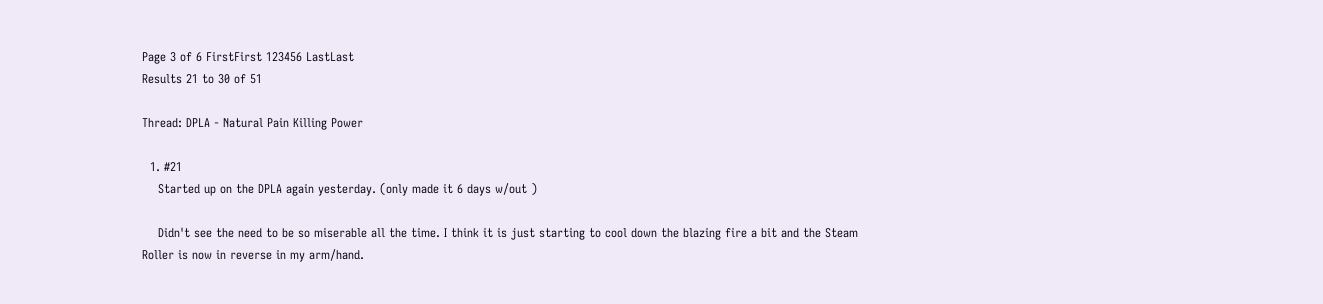Page 3 of 6 FirstFirst 123456 LastLast
Results 21 to 30 of 51

Thread: DPLA - Natural Pain Killing Power

  1. #21
    Started up on the DPLA again yesterday. (only made it 6 days w/out )

    Didn't see the need to be so miserable all the time. I think it is just starting to cool down the blazing fire a bit and the Steam Roller is now in reverse in my arm/hand.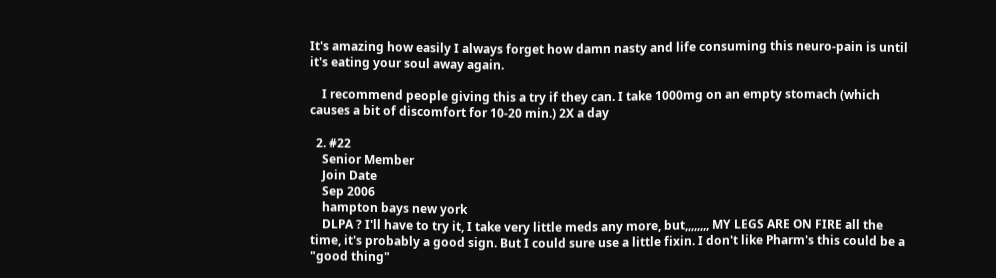It's amazing how easily I always forget how damn nasty and life consuming this neuro-pain is until it's eating your soul away again.

    I recommend people giving this a try if they can. I take 1000mg on an empty stomach (which causes a bit of discomfort for 10-20 min.) 2X a day

  2. #22
    Senior Member
    Join Date
    Sep 2006
    hampton bays new york
    DLPA ? I'll have to try it, I take very little meds any more, but,,,,,,,, MY LEGS ARE ON FIRE all the time, it's probably a good sign. But I could sure use a little fixin. I don't like Pharm's this could be a "good thing"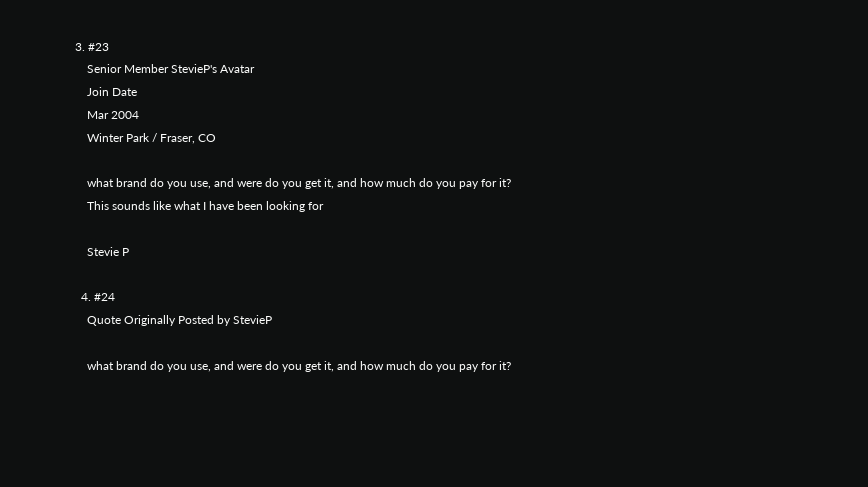3. #23
    Senior Member StevieP's Avatar
    Join Date
    Mar 2004
    Winter Park / Fraser, CO

    what brand do you use, and were do you get it, and how much do you pay for it?
    This sounds like what I have been looking for

    Stevie P

  4. #24
    Quote Originally Posted by StevieP

    what brand do you use, and were do you get it, and how much do you pay for it?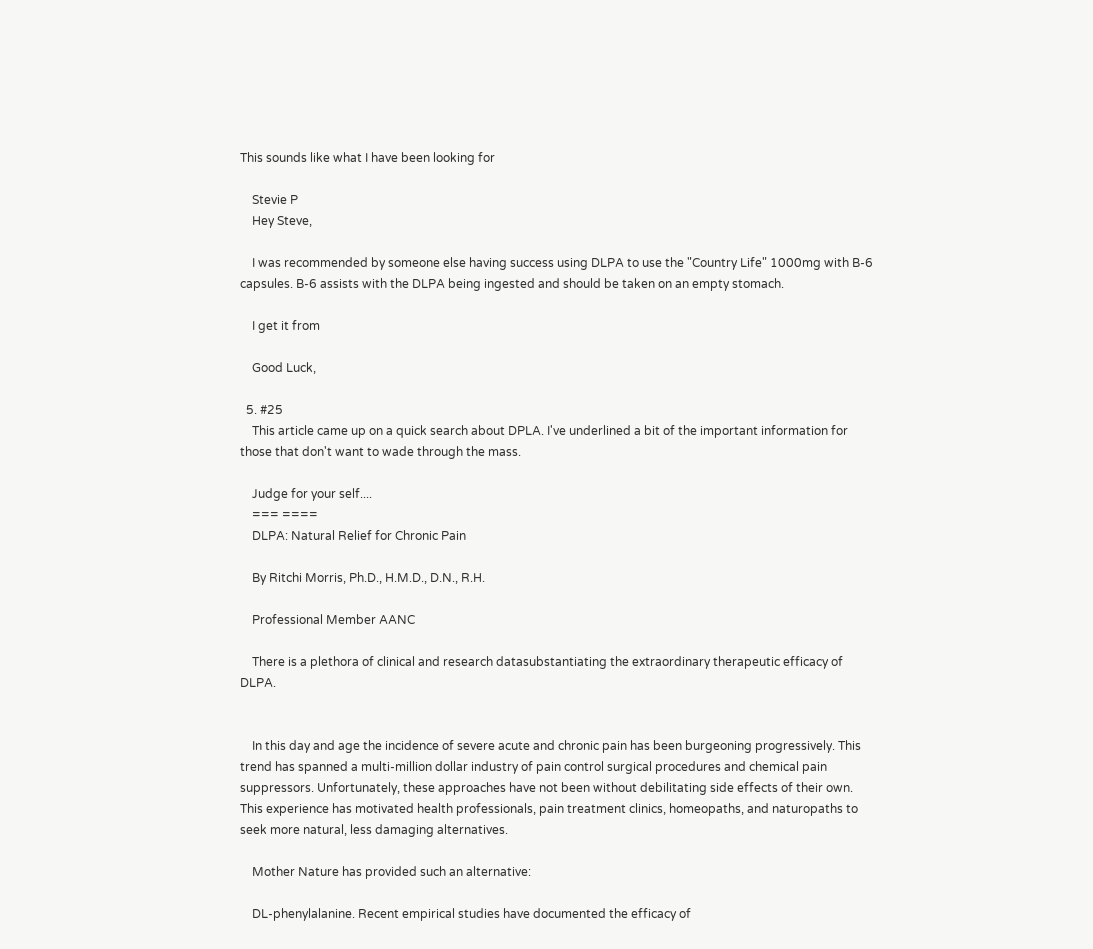This sounds like what I have been looking for

    Stevie P
    Hey Steve,

    I was recommended by someone else having success using DLPA to use the "Country Life" 1000mg with B-6 capsules. B-6 assists with the DLPA being ingested and should be taken on an empty stomach.

    I get it from

    Good Luck,

  5. #25
    This article came up on a quick search about DPLA. I've underlined a bit of the important information for those that don't want to wade through the mass.

    Judge for your self....
    === ====
    DLPA: Natural Relief for Chronic Pain

    By Ritchi Morris, Ph.D., H.M.D., D.N., R.H.

    Professional Member AANC

    There is a plethora of clinical and research datasubstantiating the extraordinary therapeutic efficacy of DLPA.


    In this day and age the incidence of severe acute and chronic pain has been burgeoning progressively. This trend has spanned a multi-million dollar industry of pain control surgical procedures and chemical pain suppressors. Unfortunately, these approaches have not been without debilitating side effects of their own. This experience has motivated health professionals, pain treatment clinics, homeopaths, and naturopaths to seek more natural, less damaging alternatives.

    Mother Nature has provided such an alternative:

    DL-phenylalanine. Recent empirical studies have documented the efficacy of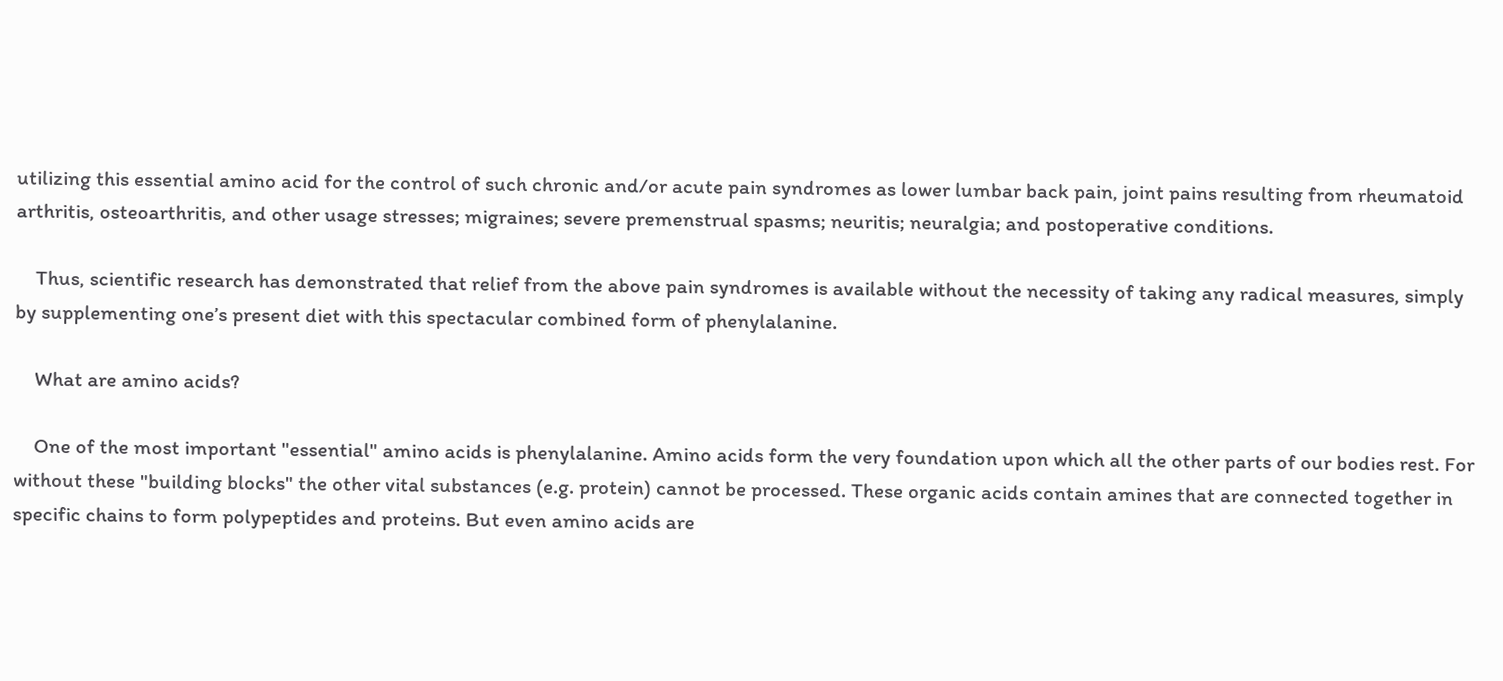utilizing this essential amino acid for the control of such chronic and/or acute pain syndromes as lower lumbar back pain, joint pains resulting from rheumatoid arthritis, osteoarthritis, and other usage stresses; migraines; severe premenstrual spasms; neuritis; neuralgia; and postoperative conditions.

    Thus, scientific research has demonstrated that relief from the above pain syndromes is available without the necessity of taking any radical measures, simply by supplementing one’s present diet with this spectacular combined form of phenylalanine.

    What are amino acids?

    One of the most important "essential" amino acids is phenylalanine. Amino acids form the very foundation upon which all the other parts of our bodies rest. For without these "building blocks" the other vital substances (e.g. protein) cannot be processed. These organic acids contain amines that are connected together in specific chains to form polypeptides and proteins. But even amino acids are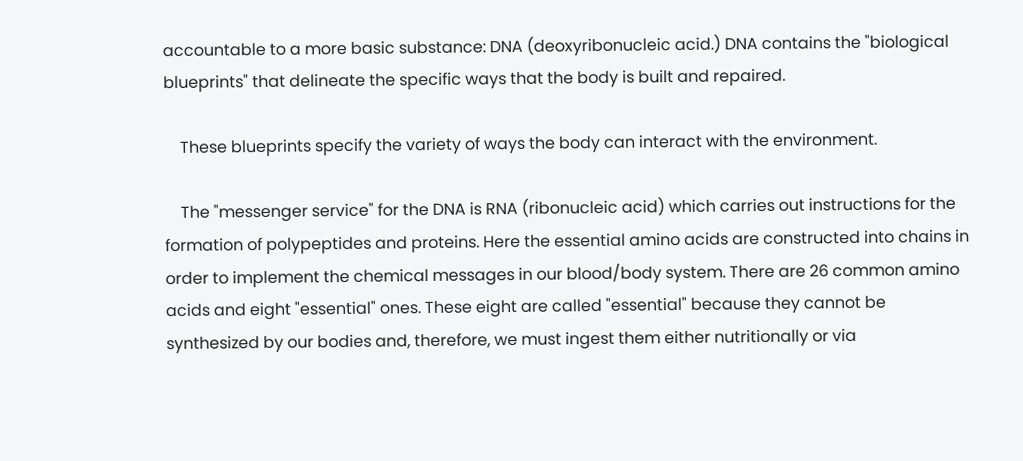accountable to a more basic substance: DNA (deoxyribonucleic acid.) DNA contains the "biological blueprints" that delineate the specific ways that the body is built and repaired.

    These blueprints specify the variety of ways the body can interact with the environment.

    The "messenger service" for the DNA is RNA (ribonucleic acid) which carries out instructions for the formation of polypeptides and proteins. Here the essential amino acids are constructed into chains in order to implement the chemical messages in our blood/body system. There are 26 common amino acids and eight "essential" ones. These eight are called "essential" because they cannot be synthesized by our bodies and, therefore, we must ingest them either nutritionally or via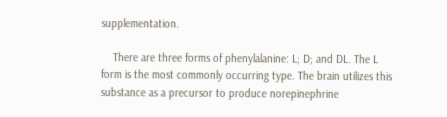supplementation.

    There are three forms of phenylalanine: L; D; and DL. The L form is the most commonly occurring type. The brain utilizes this substance as a precursor to produce norepinephrine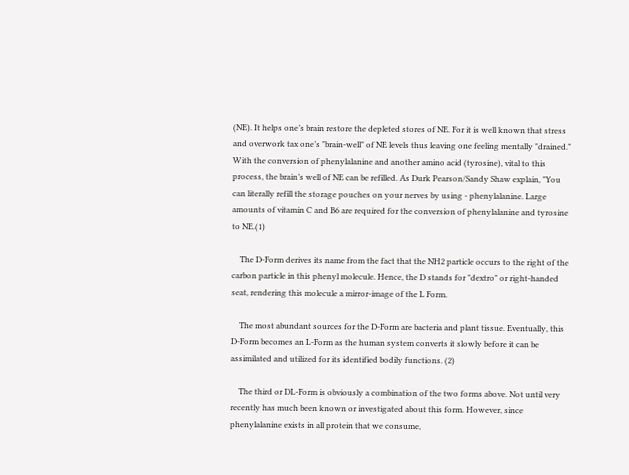(NE). It helps one’s brain restore the depleted stores of NE. For it is well known that stress and overwork tax one’s "brain-well" of NE levels thus leaving one feeling mentally "drained." With the conversion of phenylalanine and another amino acid (tyrosine), vital to this process, the brain’s well of NE can be refilled. As Durk Pearson/Sandy Shaw explain, "You can literally refill the storage pouches on your nerves by using - phenylalanine. Large amounts of vitamin C and B6 are required for the conversion of phenylalanine and tyrosine to NE.(1)

    The D-Form derives its name from the fact that the NH2 particle occurs to the right of the carbon particle in this phenyl molecule. Hence, the D stands for "dextro" or right-handed seat, rendering this molecule a mirror-image of the L Form.

    The most abundant sources for the D-Form are bacteria and plant tissue. Eventually, this D-Form becomes an L-Form as the human system converts it slowly before it can be assimilated and utilized for its identified bodily functions. (2)

    The third or DL-Form is obviously a combination of the two forms above. Not until very recently has much been known or investigated about this form. However, since phenylalanine exists in all protein that we consume,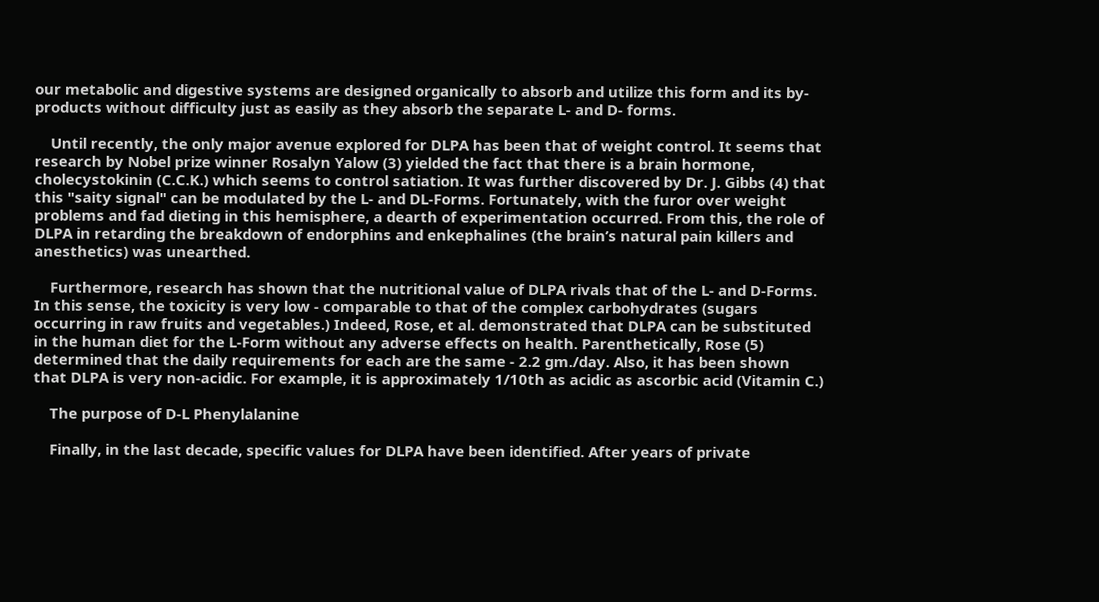our metabolic and digestive systems are designed organically to absorb and utilize this form and its by-products without difficulty just as easily as they absorb the separate L- and D- forms.

    Until recently, the only major avenue explored for DLPA has been that of weight control. It seems that research by Nobel prize winner Rosalyn Yalow (3) yielded the fact that there is a brain hormone, cholecystokinin (C.C.K.) which seems to control satiation. It was further discovered by Dr. J. Gibbs (4) that this "saity signal" can be modulated by the L- and DL-Forms. Fortunately, with the furor over weight problems and fad dieting in this hemisphere, a dearth of experimentation occurred. From this, the role of DLPA in retarding the breakdown of endorphins and enkephalines (the brain’s natural pain killers and anesthetics) was unearthed.

    Furthermore, research has shown that the nutritional value of DLPA rivals that of the L- and D-Forms. In this sense, the toxicity is very low - comparable to that of the complex carbohydrates (sugars occurring in raw fruits and vegetables.) Indeed, Rose, et al. demonstrated that DLPA can be substituted in the human diet for the L-Form without any adverse effects on health. Parenthetically, Rose (5) determined that the daily requirements for each are the same - 2.2 gm./day. Also, it has been shown that DLPA is very non-acidic. For example, it is approximately 1/10th as acidic as ascorbic acid (Vitamin C.)

    The purpose of D-L Phenylalanine

    Finally, in the last decade, specific values for DLPA have been identified. After years of private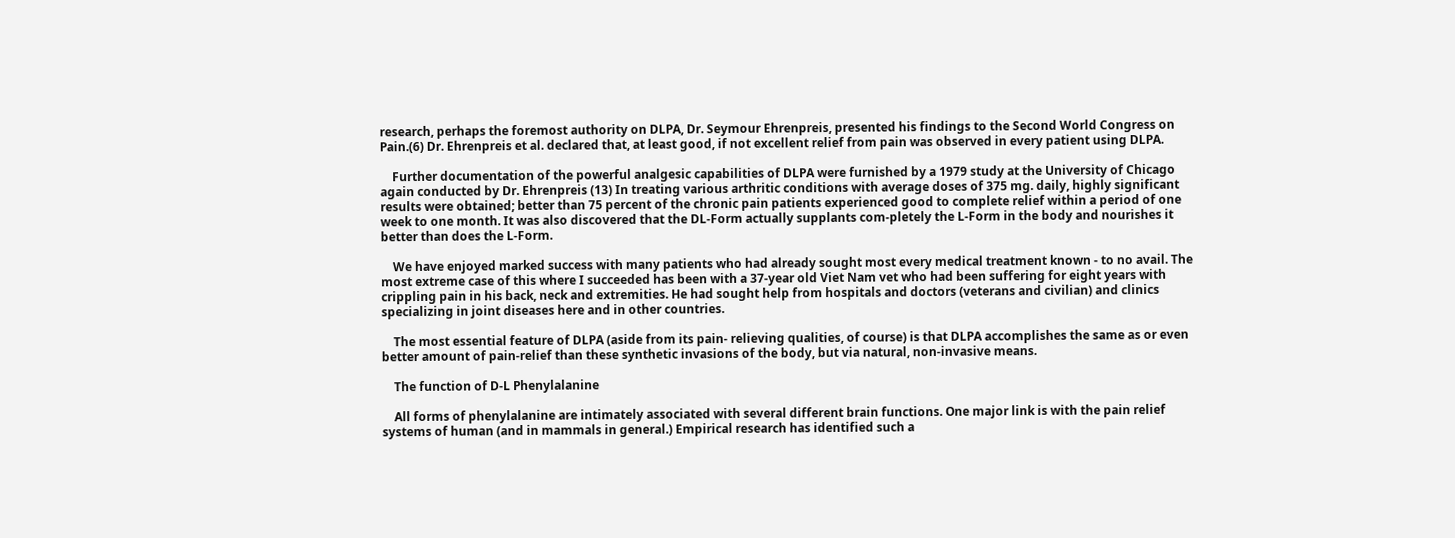research, perhaps the foremost authority on DLPA, Dr. Seymour Ehrenpreis, presented his findings to the Second World Congress on Pain.(6) Dr. Ehrenpreis et al. declared that, at least good, if not excellent relief from pain was observed in every patient using DLPA.

    Further documentation of the powerful analgesic capabilities of DLPA were furnished by a 1979 study at the University of Chicago again conducted by Dr. Ehrenpreis (13) In treating various arthritic conditions with average doses of 375 mg. daily, highly significant results were obtained; better than 75 percent of the chronic pain patients experienced good to complete relief within a period of one week to one month. It was also discovered that the DL-Form actually supplants com-pletely the L-Form in the body and nourishes it better than does the L-Form.

    We have enjoyed marked success with many patients who had already sought most every medical treatment known - to no avail. The most extreme case of this where I succeeded has been with a 37-year old Viet Nam vet who had been suffering for eight years with crippling pain in his back, neck and extremities. He had sought help from hospitals and doctors (veterans and civilian) and clinics specializing in joint diseases here and in other countries.

    The most essential feature of DLPA (aside from its pain- relieving qualities, of course) is that DLPA accomplishes the same as or even better amount of pain-relief than these synthetic invasions of the body, but via natural, non-invasive means.

    The function of D-L Phenylalanine

    All forms of phenylalanine are intimately associated with several different brain functions. One major link is with the pain relief systems of human (and in mammals in general.) Empirical research has identified such a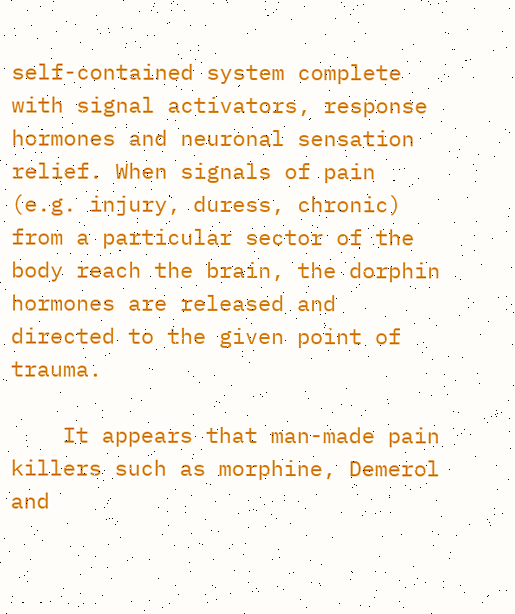self-contained system complete with signal activators, response hormones and neuronal sensation relief. When signals of pain (e.g. injury, duress, chronic) from a particular sector of the body reach the brain, the dorphin hormones are released and directed to the given point of trauma.

    It appears that man-made pain killers such as morphine, Demerol and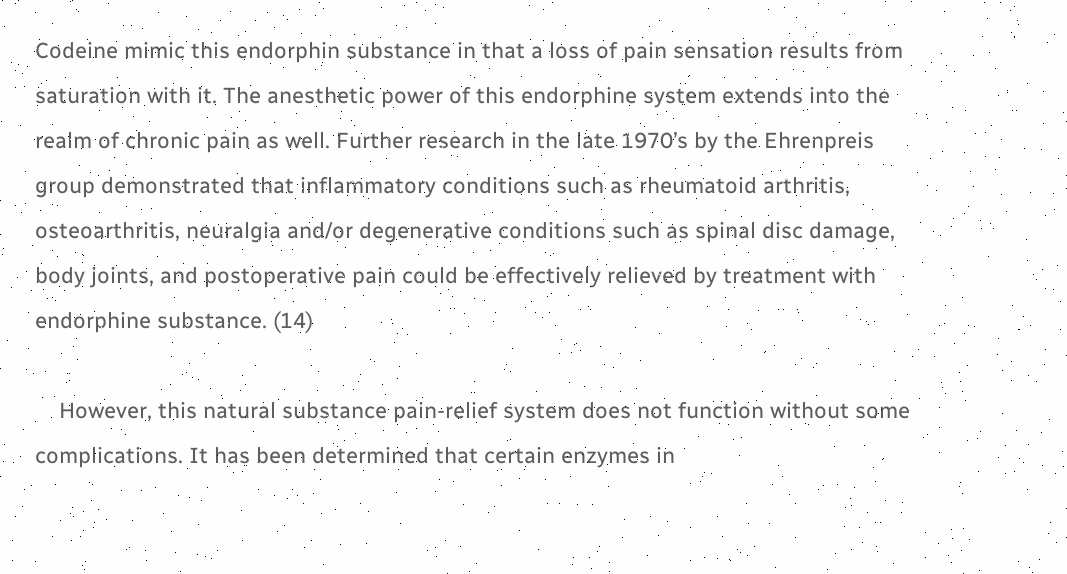Codeine mimic this endorphin substance in that a loss of pain sensation results from saturation with it. The anesthetic power of this endorphine system extends into the realm of chronic pain as well. Further research in the late 1970’s by the Ehrenpreis group demonstrated that inflammatory conditions such as rheumatoid arthritis, osteoarthritis, neuralgia and/or degenerative conditions such as spinal disc damage, body joints, and postoperative pain could be effectively relieved by treatment with endorphine substance. (14)

    However, this natural substance pain-relief system does not function without some complications. It has been determined that certain enzymes in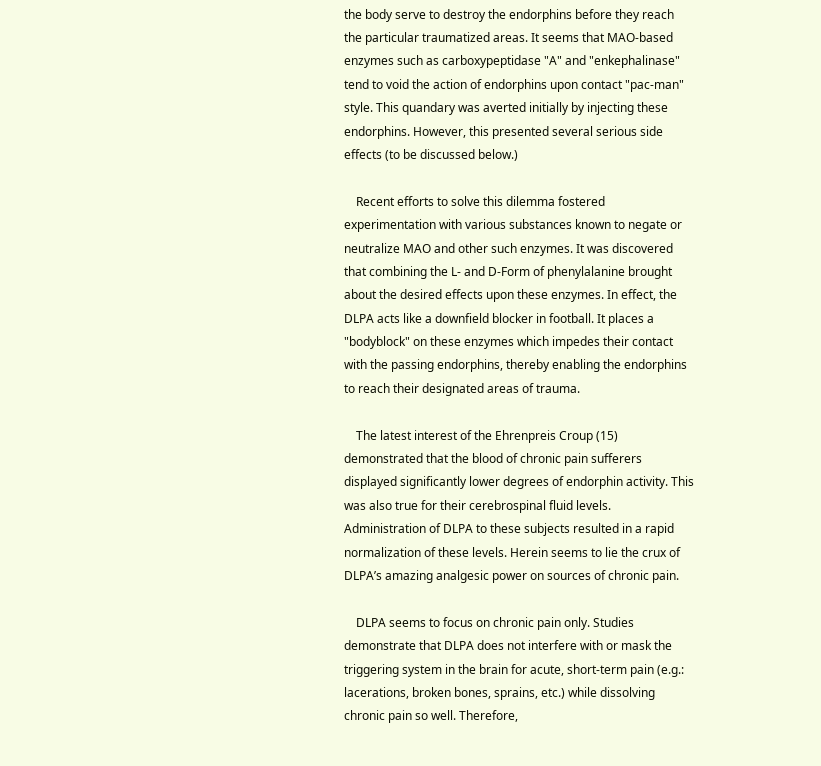the body serve to destroy the endorphins before they reach the particular traumatized areas. It seems that MAO-based enzymes such as carboxypeptidase "A" and "enkephalinase" tend to void the action of endorphins upon contact "pac-man" style. This quandary was averted initially by injecting these endorphins. However, this presented several serious side effects (to be discussed below.)

    Recent efforts to solve this dilemma fostered experimentation with various substances known to negate or neutralize MAO and other such enzymes. It was discovered that combining the L- and D-Form of phenylalanine brought about the desired effects upon these enzymes. In effect, the DLPA acts like a downfield blocker in football. It places a "bodyblock" on these enzymes which impedes their contact with the passing endorphins, thereby enabling the endorphins to reach their designated areas of trauma.

    The latest interest of the Ehrenpreis Croup (15) demonstrated that the blood of chronic pain sufferers displayed significantly lower degrees of endorphin activity. This was also true for their cerebrospinal fluid levels. Administration of DLPA to these subjects resulted in a rapid normalization of these levels. Herein seems to lie the crux of DLPA’s amazing analgesic power on sources of chronic pain.

    DLPA seems to focus on chronic pain only. Studies demonstrate that DLPA does not interfere with or mask the triggering system in the brain for acute, short-term pain (e.g.: lacerations, broken bones, sprains, etc.) while dissolving chronic pain so well. Therefore,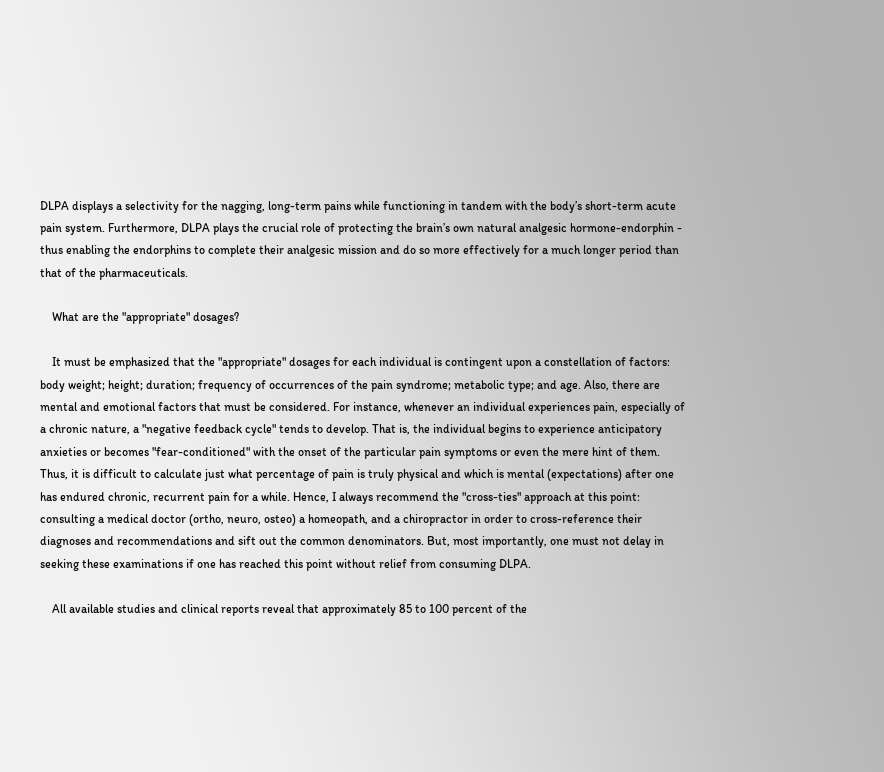DLPA displays a selectivity for the nagging, long-term pains while functioning in tandem with the body’s short-term acute pain system. Furthermore, DLPA plays the crucial role of protecting the brain’s own natural analgesic hormone-endorphin - thus enabling the endorphins to complete their analgesic mission and do so more effectively for a much longer period than that of the pharmaceuticals.

    What are the "appropriate" dosages?

    It must be emphasized that the "appropriate" dosages for each individual is contingent upon a constellation of factors: body weight; height; duration; frequency of occurrences of the pain syndrome; metabolic type; and age. Also, there are mental and emotional factors that must be considered. For instance, whenever an individual experiences pain, especially of a chronic nature, a "negative feedback cycle" tends to develop. That is, the individual begins to experience anticipatory anxieties or becomes "fear-conditioned" with the onset of the particular pain symptoms or even the mere hint of them. Thus, it is difficult to calculate just what percentage of pain is truly physical and which is mental (expectations) after one has endured chronic, recurrent pain for a while. Hence, I always recommend the "cross-ties" approach at this point: consulting a medical doctor (ortho, neuro, osteo) a homeopath, and a chiropractor in order to cross-reference their diagnoses and recommendations and sift out the common denominators. But, most importantly, one must not delay in seeking these examinations if one has reached this point without relief from consuming DLPA.

    All available studies and clinical reports reveal that approximately 85 to 100 percent of the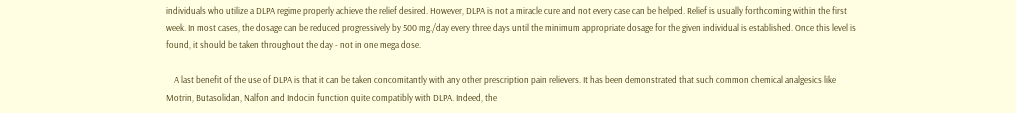individuals who utilize a DLPA regime properly achieve the relief desired. However, DLPA is not a miracle cure and not every case can be helped. Relief is usually forthcoming within the first week. In most cases, the dosage can be reduced progressively by 500 mg./day every three days until the minimum appropriate dosage for the given individual is established. Once this level is found, it should be taken throughout the day - not in one mega dose.

    A last benefit of the use of DLPA is that it can be taken concomitantly with any other prescription pain relievers. It has been demonstrated that such common chemical analgesics like Motrin, Butasolidan, Nalfon and Indocin function quite compatibly with DLPA. Indeed, the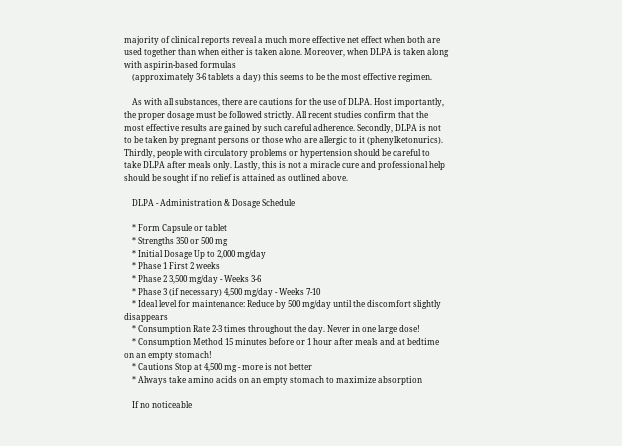majority of clinical reports reveal a much more effective net effect when both are used together than when either is taken alone. Moreover, when DLPA is taken along with aspirin-based formulas
    (approximately 3-6 tablets a day) this seems to be the most effective regimen.

    As with all substances, there are cautions for the use of DLPA. Host importantly, the proper dosage must be followed strictly. All recent studies confirm that the most effective results are gained by such careful adherence. Secondly, DLPA is not to be taken by pregnant persons or those who are allergic to it (phenylketonurics). Thirdly, people with circulatory problems or hypertension should be careful to take DLPA after meals only. Lastly, this is not a miracle cure and professional help should be sought if no relief is attained as outlined above.

    DLPA - Administration & Dosage Schedule

    * Form Capsule or tablet
    * Strengths 350 or 500 mg
    * Initial Dosage Up to 2,000 mg/day
    * Phase 1 First 2 weeks
    * Phase 2 3,500 mg/day - Weeks 3-6
    * Phase 3 (if necessary) 4,500 mg/day - Weeks 7-10
    * Ideal level for maintenance: Reduce by 500 mg/day until the discomfort slightly disappears
    * Consumption Rate 2-3 times throughout the day. Never in one large dose!
    * Consumption Method 15 minutes before or 1 hour after meals and at bedtime on an empty stomach!
    * Cautions Stop at 4,500 mg - more is not better
    * Always take amino acids on an empty stomach to maximize absorption

    If no noticeable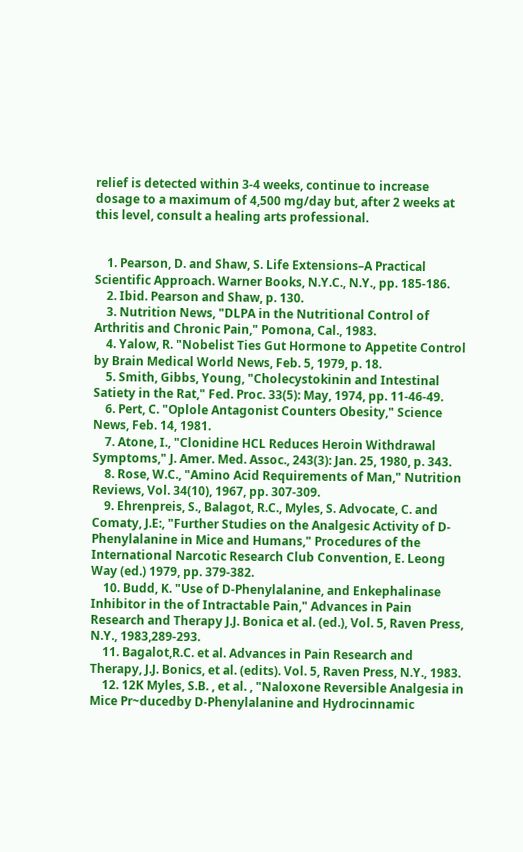relief is detected within 3-4 weeks, continue to increase dosage to a maximum of 4,500 mg/day but, after 2 weeks at this level, consult a healing arts professional.


    1. Pearson, D. and Shaw, S. Life Extensions–A Practical Scientific Approach. Warner Books, N.Y.C., N.Y., pp. 185-186.
    2. Ibid. Pearson and Shaw, p. 130.
    3. Nutrition News, "DLPA in the Nutritional Control of Arthritis and Chronic Pain," Pomona, Cal., 1983.
    4. Yalow, R. "Nobelist Ties Gut Hormone to Appetite Control by Brain Medical World News, Feb. 5, 1979, p. 18.
    5. Smith, Gibbs, Young, "Cholecystokinin and Intestinal Satiety in the Rat," Fed. Proc. 33(5): May, 1974, pp. 11-46-49.
    6. Pert, C. "Oplole Antagonist Counters Obesity," Science News, Feb. 14, 1981.
    7. Atone, I., "Clonidine HCL Reduces Heroin Withdrawal Symptoms," J. Amer. Med. Assoc., 243(3): Jan. 25, 1980, p. 343.
    8. Rose, W.C., "Amino Acid Requirements of Man," Nutrition Reviews, Vol. 34(10), 1967, pp. 307-309.
    9. Ehrenpreis, S., Balagot, R.C., Myles, S. Advocate, C. and Comaty, J.E:, "Further Studies on the Analgesic Activity of D-Phenylalanine in Mice and Humans," Procedures of the International Narcotic Research Club Convention, E. Leong Way (ed.) 1979, pp. 379-382.
    10. Budd, K. "Use of D-Phenylalanine, and Enkephalinase Inhibitor in the of Intractable Pain," Advances in Pain Research and Therapy J.J. Bonica et al. (ed.), Vol. 5, Raven Press, N.Y., 1983,289-293.
    11. Bagalot,R.C. et al. Advances in Pain Research and Therapy, J.J. Bonics, et al. (edits). Vol. 5, Raven Press, N.Y., 1983.
    12. 12K Myles, S.B. , et al. , "Naloxone Reversible Analgesia in Mice Pr~ducedby D-Phenylalanine and Hydrocinnamic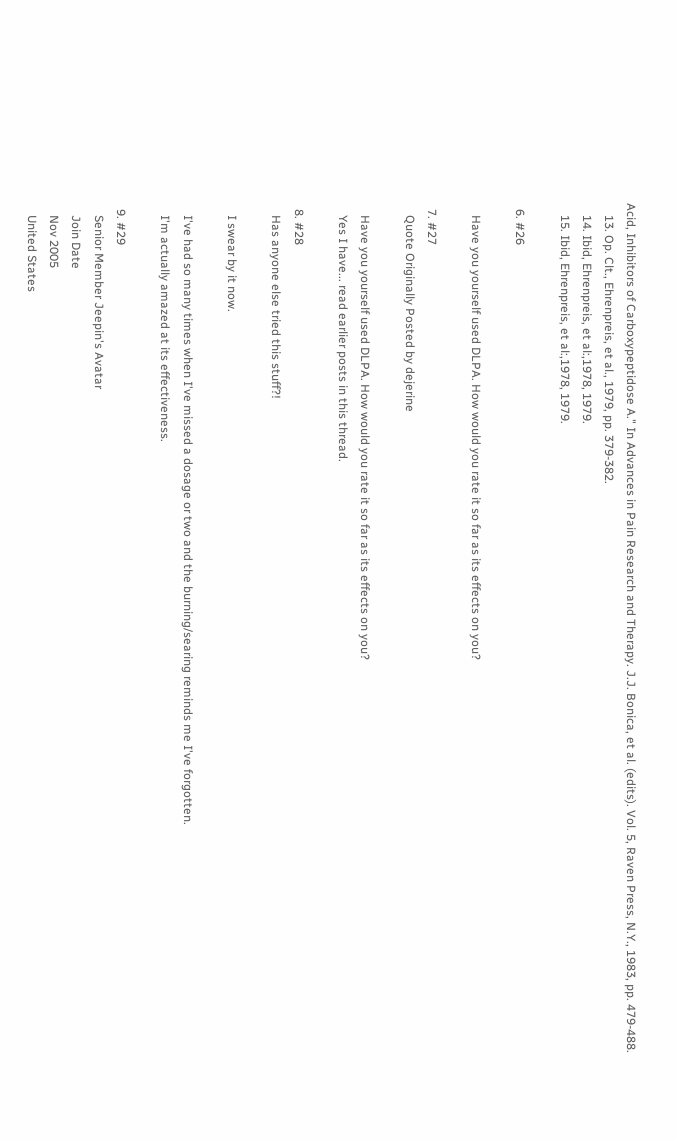Acid, Inhibitors of Carboxypeptidose A." In Advances in Pain Research and Therapy. J.J. Bonica, et al. (edits). Vol. 5, Raven Press, N.Y., 1983, pp. 479-488.
    13. Op. Clt., Ehrenpreis, et al., 1979, pp. 379-382.
    14. Ibid, Ehrenpreis, et al:,1978, 1979.
    15. Ibid, Ehrenpreis, et al:,1978, 1979.

  6. #26

    Have you yourself used DLPA. How would you rate it so far as its effects on you?

  7. #27
    Quote Originally Posted by dejerine

    Have you yourself used DLPA. How would you rate it so far as its effects on you?
    Yes I have... read earlier posts in this thread.

  8. #28
    Has anyone else tried this stuff?!

    I swear by it now.

    I've had so many times when I've missed a dosage or two and the burning/searing reminds me I've forgotten.
    I'm actually amazed at its effectiveness.

  9. #29
    Senior Member Jeepin's Avatar
    Join Date
    Nov 2005
    United States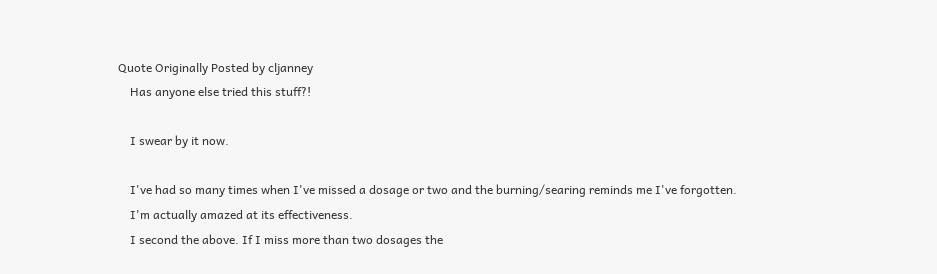Quote Originally Posted by cljanney
    Has anyone else tried this stuff?!

    I swear by it now.

    I've had so many times when I've missed a dosage or two and the burning/searing reminds me I've forgotten.
    I'm actually amazed at its effectiveness.
    I second the above. If I miss more than two dosages the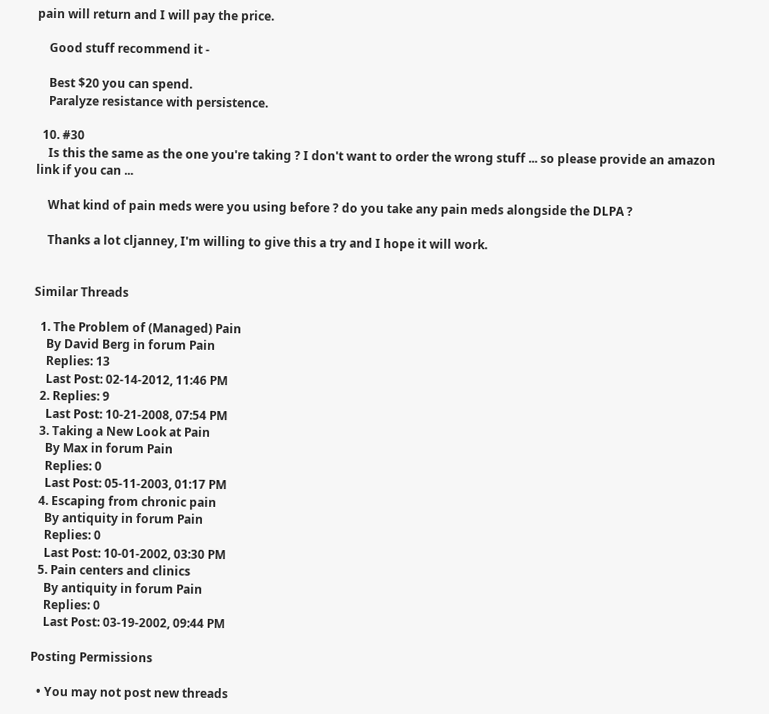pain will return and I will pay the price.

    Good stuff recommend it -

    Best $20 you can spend.
    Paralyze resistance with persistence.

  10. #30
    Is this the same as the one you're taking ? I don't want to order the wrong stuff ... so please provide an amazon link if you can ...

    What kind of pain meds were you using before ? do you take any pain meds alongside the DLPA ?

    Thanks a lot cljanney, I'm willing to give this a try and I hope it will work.


Similar Threads

  1. The Problem of (Managed) Pain
    By David Berg in forum Pain
    Replies: 13
    Last Post: 02-14-2012, 11:46 PM
  2. Replies: 9
    Last Post: 10-21-2008, 07:54 PM
  3. Taking a New Look at Pain
    By Max in forum Pain
    Replies: 0
    Last Post: 05-11-2003, 01:17 PM
  4. Escaping from chronic pain
    By antiquity in forum Pain
    Replies: 0
    Last Post: 10-01-2002, 03:30 PM
  5. Pain centers and clinics
    By antiquity in forum Pain
    Replies: 0
    Last Post: 03-19-2002, 09:44 PM

Posting Permissions

  • You may not post new threads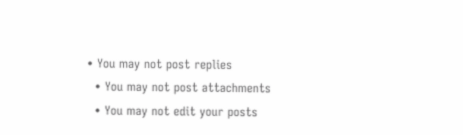• You may not post replies
  • You may not post attachments
  • You may not edit your posts